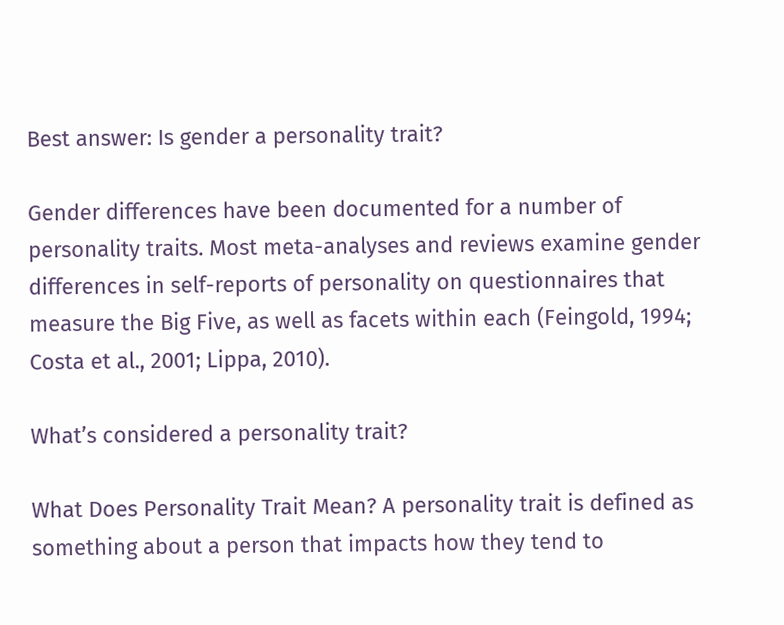Best answer: Is gender a personality trait?

Gender differences have been documented for a number of personality traits. Most meta-analyses and reviews examine gender differences in self-reports of personality on questionnaires that measure the Big Five, as well as facets within each (Feingold, 1994; Costa et al., 2001; Lippa, 2010).

What’s considered a personality trait?

What Does Personality Trait Mean? A personality trait is defined as something about a person that impacts how they tend to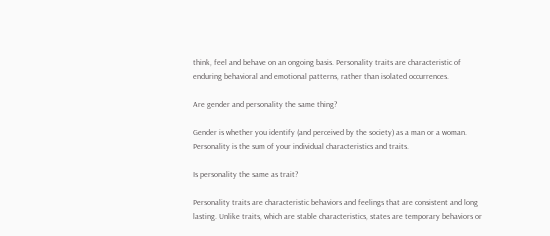think, feel and behave on an ongoing basis. Personality traits are characteristic of enduring behavioral and emotional patterns, rather than isolated occurrences.

Are gender and personality the same thing?

Gender is whether you identify (and perceived by the society) as a man or a woman. Personality is the sum of your individual characteristics and traits.

Is personality the same as trait?

Personality traits are characteristic behaviors and feelings that are consistent and long lasting. Unlike traits, which are stable characteristics, states are temporary behaviors or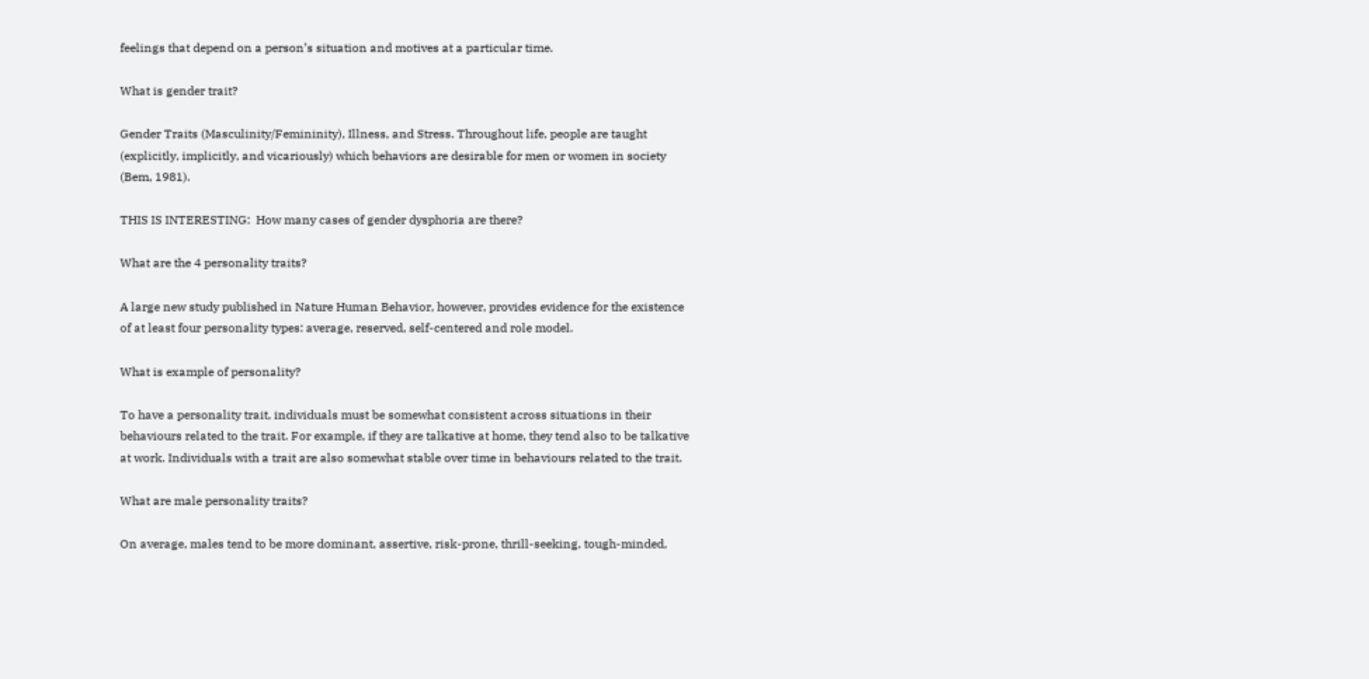feelings that depend on a person’s situation and motives at a particular time.

What is gender trait?

Gender Traits (Masculinity/Femininity), Illness, and Stress. Throughout life, people are taught (explicitly, implicitly, and vicariously) which behaviors are desirable for men or women in society (Bem, 1981).

THIS IS INTERESTING:  How many cases of gender dysphoria are there?

What are the 4 personality traits?

A large new study published in Nature Human Behavior, however, provides evidence for the existence of at least four personality types: average, reserved, self-centered and role model.

What is example of personality?

To have a personality trait, individuals must be somewhat consistent across situations in their behaviours related to the trait. For example, if they are talkative at home, they tend also to be talkative at work. Individuals with a trait are also somewhat stable over time in behaviours related to the trait.

What are male personality traits?

On average, males tend to be more dominant, assertive, risk-prone, thrill-seeking, tough-minded,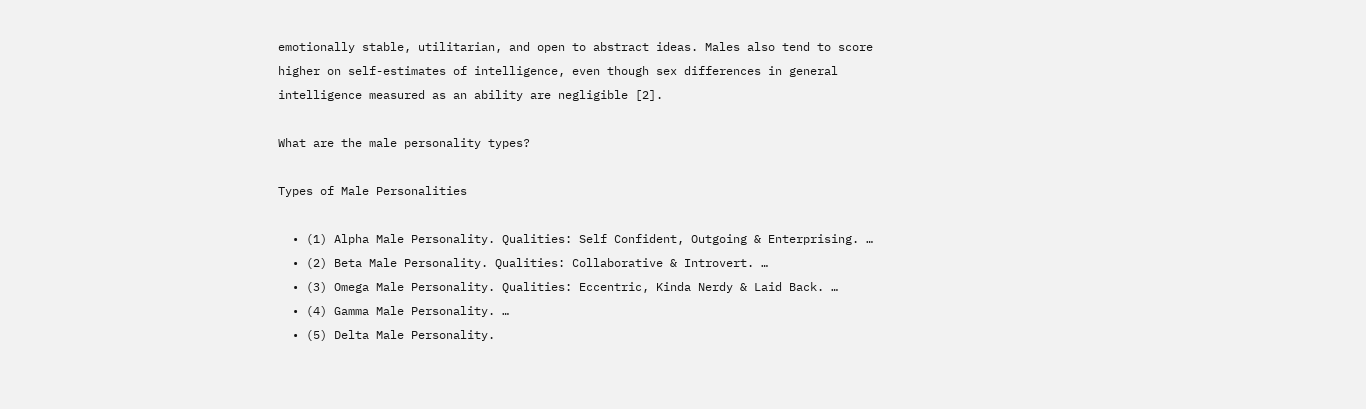emotionally stable, utilitarian, and open to abstract ideas. Males also tend to score higher on self-estimates of intelligence, even though sex differences in general intelligence measured as an ability are negligible [2].

What are the male personality types?

Types of Male Personalities

  • (1) Alpha Male Personality. Qualities: Self Confident, Outgoing & Enterprising. …
  • (2) Beta Male Personality. Qualities: Collaborative & Introvert. …
  • (3) Omega Male Personality. Qualities: Eccentric, Kinda Nerdy & Laid Back. …
  • (4) Gamma Male Personality. …
  • (5) Delta Male Personality.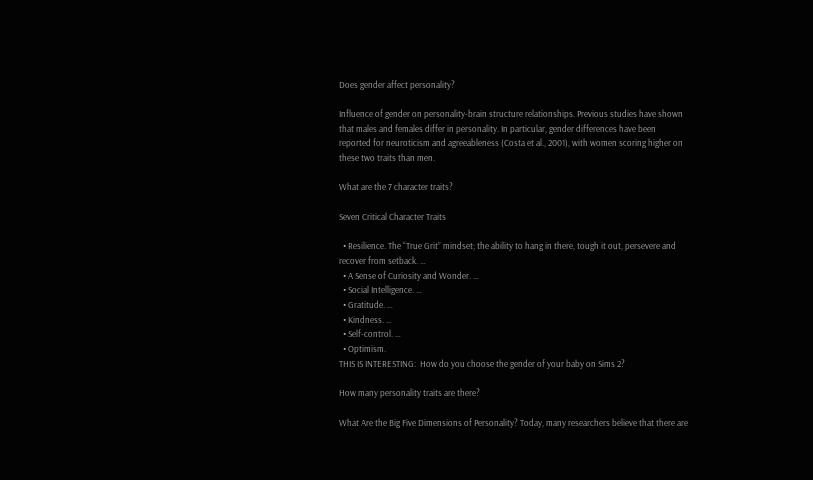Does gender affect personality?

Influence of gender on personality-brain structure relationships. Previous studies have shown that males and females differ in personality. In particular, gender differences have been reported for neuroticism and agreeableness (Costa et al., 2001), with women scoring higher on these two traits than men.

What are the 7 character traits?

Seven Critical Character Traits

  • Resilience. The “True Grit” mindset; the ability to hang in there, tough it out, persevere and recover from setback. …
  • A Sense of Curiosity and Wonder. …
  • Social Intelligence. …
  • Gratitude. …
  • Kindness. …
  • Self-control. …
  • Optimism.
THIS IS INTERESTING:  How do you choose the gender of your baby on Sims 2?

How many personality traits are there?

What Are the Big Five Dimensions of Personality? Today, many researchers believe that there are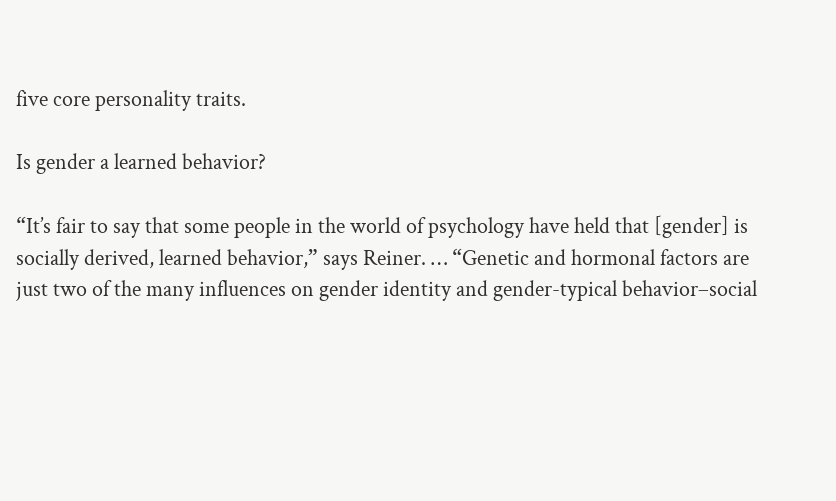five core personality traits.

Is gender a learned behavior?

“It’s fair to say that some people in the world of psychology have held that [gender] is socially derived, learned behavior,” says Reiner. … “Genetic and hormonal factors are just two of the many influences on gender identity and gender-typical behavior–social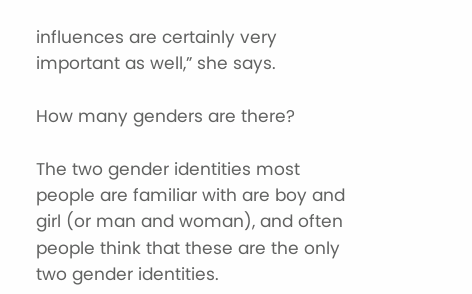influences are certainly very important as well,” she says.

How many genders are there?

The two gender identities most people are familiar with are boy and girl (or man and woman), and often people think that these are the only two gender identities.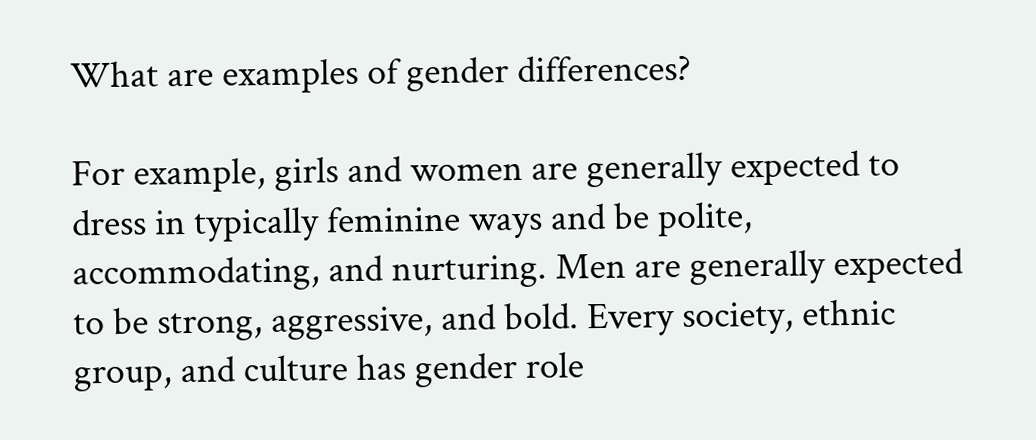What are examples of gender differences?

For example, girls and women are generally expected to dress in typically feminine ways and be polite, accommodating, and nurturing. Men are generally expected to be strong, aggressive, and bold. Every society, ethnic group, and culture has gender role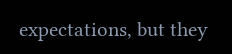expectations, but they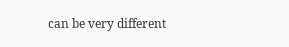can be very different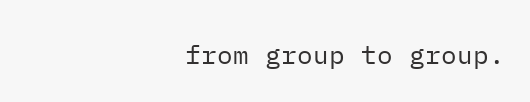from group to group.